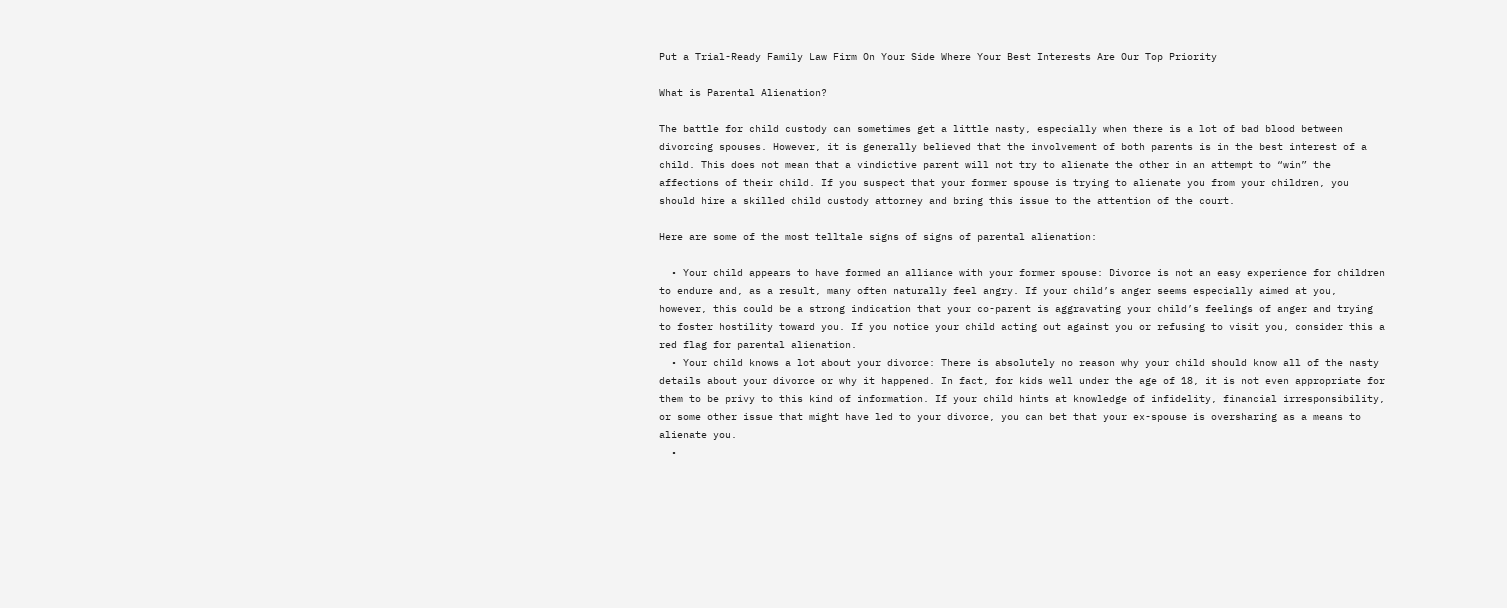Put a Trial-Ready Family Law Firm On Your Side Where Your Best Interests Are Our Top Priority

What is Parental Alienation?

The battle for child custody can sometimes get a little nasty, especially when there is a lot of bad blood between divorcing spouses. However, it is generally believed that the involvement of both parents is in the best interest of a child. This does not mean that a vindictive parent will not try to alienate the other in an attempt to “win” the affections of their child. If you suspect that your former spouse is trying to alienate you from your children, you should hire a skilled child custody attorney and bring this issue to the attention of the court.

Here are some of the most telltale signs of signs of parental alienation:

  • Your child appears to have formed an alliance with your former spouse: Divorce is not an easy experience for children to endure and, as a result, many often naturally feel angry. If your child’s anger seems especially aimed at you, however, this could be a strong indication that your co-parent is aggravating your child’s feelings of anger and trying to foster hostility toward you. If you notice your child acting out against you or refusing to visit you, consider this a red flag for parental alienation.
  • Your child knows a lot about your divorce: There is absolutely no reason why your child should know all of the nasty details about your divorce or why it happened. In fact, for kids well under the age of 18, it is not even appropriate for them to be privy to this kind of information. If your child hints at knowledge of infidelity, financial irresponsibility, or some other issue that might have led to your divorce, you can bet that your ex-spouse is oversharing as a means to alienate you.
  •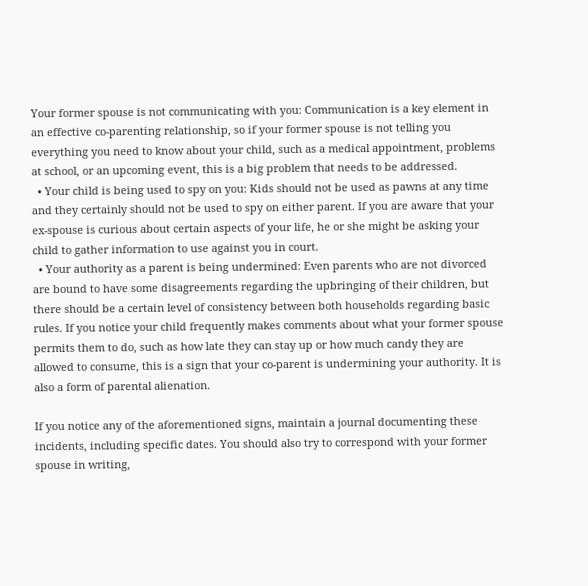Your former spouse is not communicating with you: Communication is a key element in an effective co-parenting relationship, so if your former spouse is not telling you everything you need to know about your child, such as a medical appointment, problems at school, or an upcoming event, this is a big problem that needs to be addressed.
  • Your child is being used to spy on you: Kids should not be used as pawns at any time and they certainly should not be used to spy on either parent. If you are aware that your ex-spouse is curious about certain aspects of your life, he or she might be asking your child to gather information to use against you in court.
  • Your authority as a parent is being undermined: Even parents who are not divorced are bound to have some disagreements regarding the upbringing of their children, but there should be a certain level of consistency between both households regarding basic rules. If you notice your child frequently makes comments about what your former spouse permits them to do, such as how late they can stay up or how much candy they are allowed to consume, this is a sign that your co-parent is undermining your authority. It is also a form of parental alienation.

If you notice any of the aforementioned signs, maintain a journal documenting these incidents, including specific dates. You should also try to correspond with your former spouse in writing,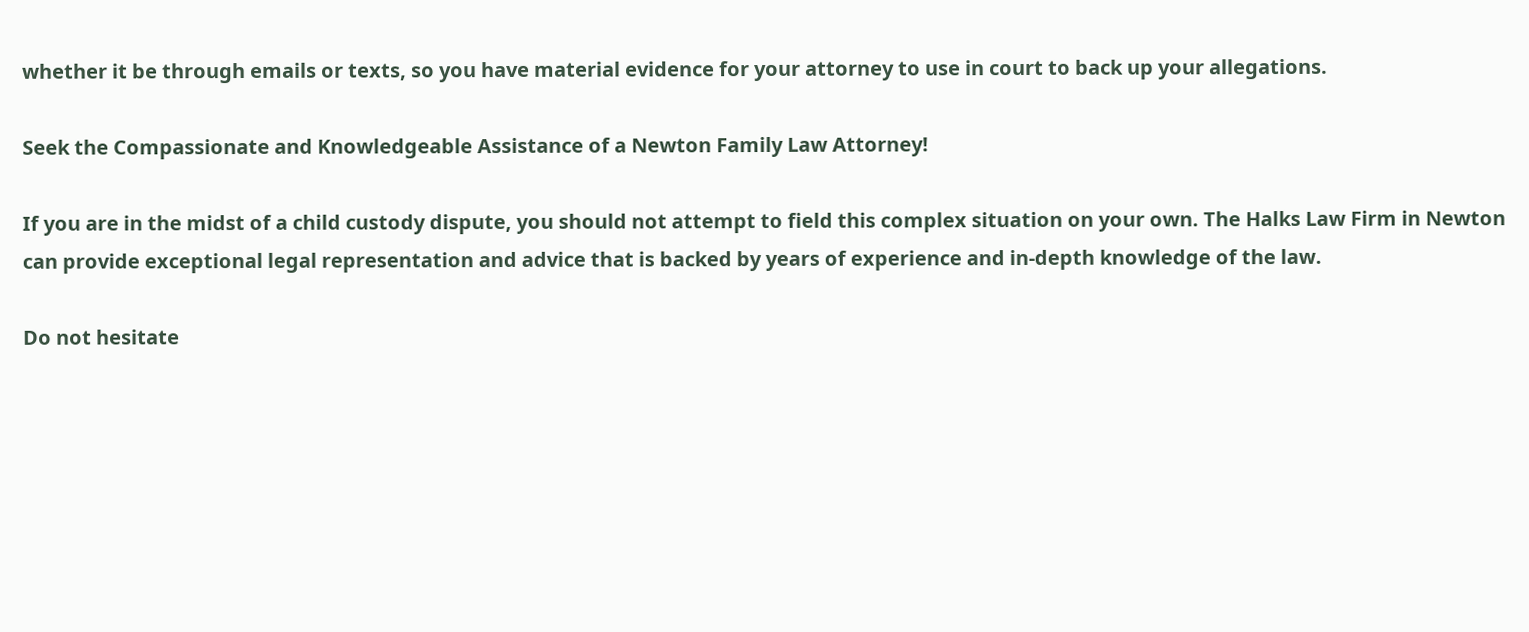whether it be through emails or texts, so you have material evidence for your attorney to use in court to back up your allegations.

Seek the Compassionate and Knowledgeable Assistance of a Newton Family Law Attorney!

If you are in the midst of a child custody dispute, you should not attempt to field this complex situation on your own. The Halks Law Firm in Newton can provide exceptional legal representation and advice that is backed by years of experience and in-depth knowledge of the law.

Do not hesitate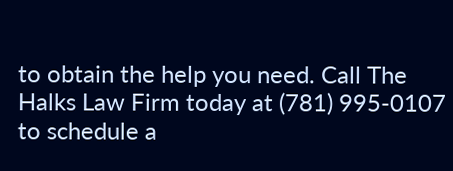to obtain the help you need. Call The Halks Law Firm today at (781) 995-0107 to schedule a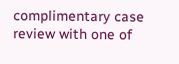complimentary case review with one of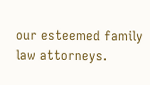our esteemed family law attorneys.